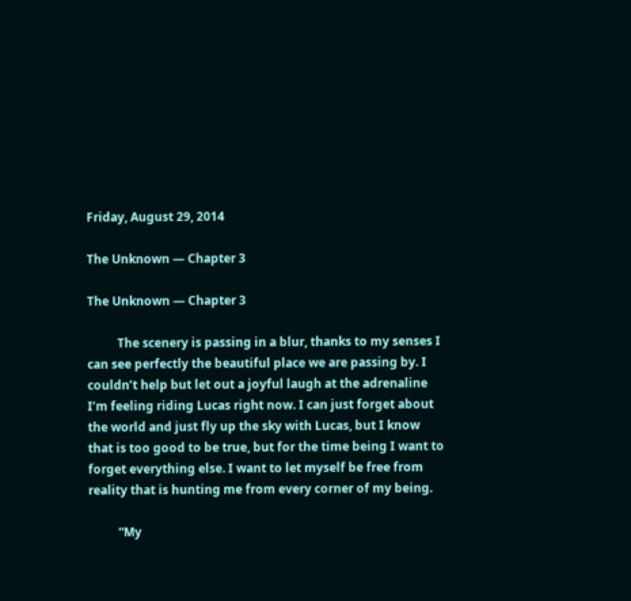Friday, August 29, 2014

The Unknown — Chapter 3

The Unknown — Chapter 3

          The scenery is passing in a blur, thanks to my senses I can see perfectly the beautiful place we are passing by. I couldn’t help but let out a joyful laugh at the adrenaline I’m feeling riding Lucas right now. I can just forget about the world and just fly up the sky with Lucas, but I know that is too good to be true, but for the time being I want to forget everything else. I want to let myself be free from reality that is hunting me from every corner of my being.

          “My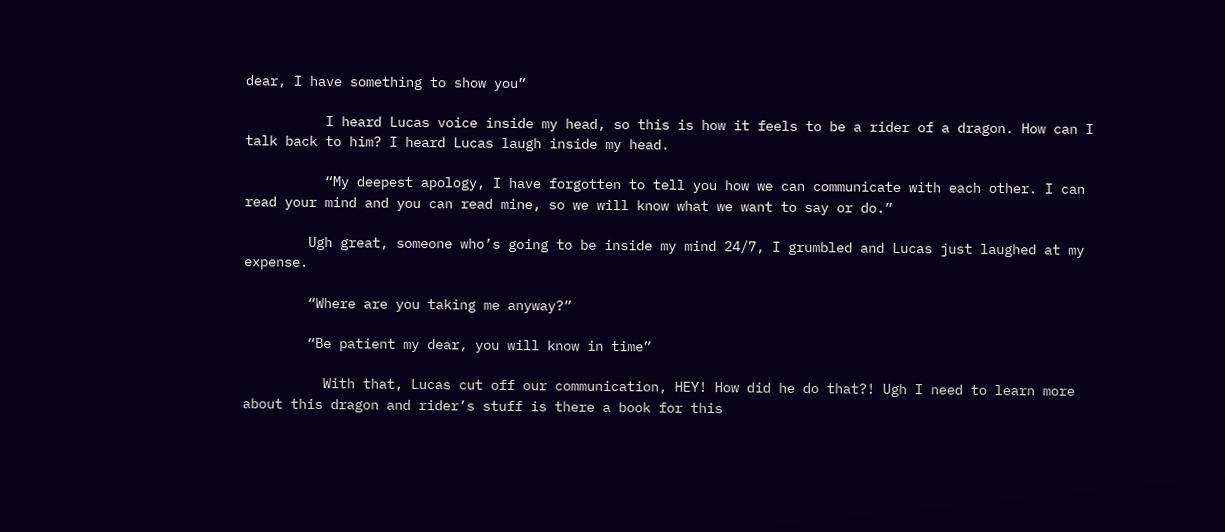dear, I have something to show you”

          I heard Lucas voice inside my head, so this is how it feels to be a rider of a dragon. How can I talk back to him? I heard Lucas laugh inside my head.

          “My deepest apology, I have forgotten to tell you how we can communicate with each other. I can read your mind and you can read mine, so we will know what we want to say or do.”

        Ugh great, someone who’s going to be inside my mind 24/7, I grumbled and Lucas just laughed at my expense.

        “Where are you taking me anyway?”

        “Be patient my dear, you will know in time”

          With that, Lucas cut off our communication, HEY! How did he do that?! Ugh I need to learn more about this dragon and rider’s stuff is there a book for this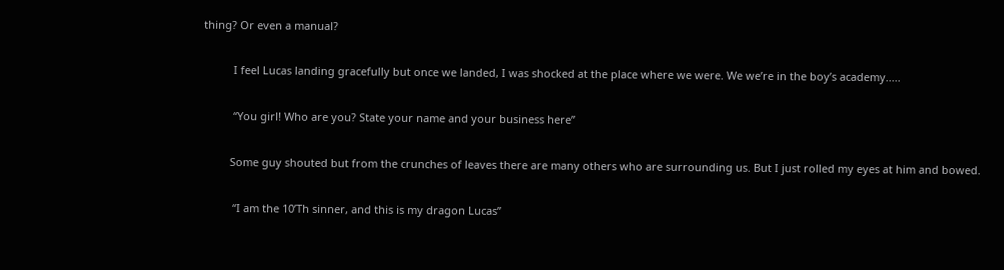thing? Or even a manual?

          I feel Lucas landing gracefully but once we landed, I was shocked at the place where we were. We we’re in the boy’s academy.....

          “You girl! Who are you? State your name and your business here”

         Some guy shouted but from the crunches of leaves there are many others who are surrounding us. But I just rolled my eyes at him and bowed.

          “I am the 10’Th sinner, and this is my dragon Lucas”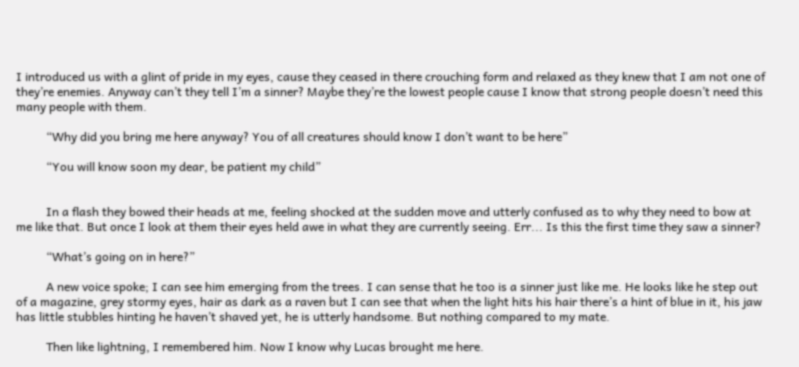I introduced us with a glint of pride in my eyes, cause they ceased in there crouching form and relaxed as they knew that I am not one of they’re enemies. Anyway can’t they tell I’m a sinner? Maybe they’re the lowest people cause I know that strong people doesn’t need this many people with them.

          “Why did you bring me here anyway? You of all creatures should know I don’t want to be here”

          “You will know soon my dear, be patient my child”


          In a flash they bowed their heads at me, feeling shocked at the sudden move and utterly confused as to why they need to bow at me like that. But once I look at them their eyes held awe in what they are currently seeing. Err... Is this the first time they saw a sinner?

          “What’s going on in here?”

          A new voice spoke; I can see him emerging from the trees. I can sense that he too is a sinner just like me. He looks like he step out of a magazine, grey stormy eyes, hair as dark as a raven but I can see that when the light hits his hair there’s a hint of blue in it, his jaw has little stubbles hinting he haven’t shaved yet, he is utterly handsome. But nothing compared to my mate.

          Then like lightning, I remembered him. Now I know why Lucas brought me here.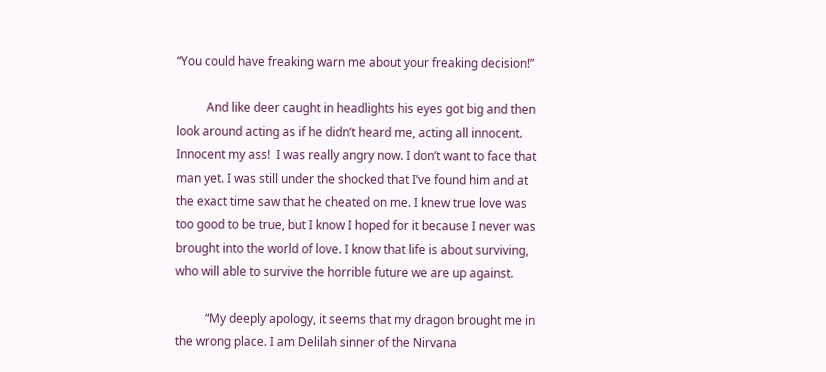“You could have freaking warn me about your freaking decision!”

          And like deer caught in headlights his eyes got big and then look around acting as if he didn’t heard me, acting all innocent. Innocent my ass!  I was really angry now. I don’t want to face that man yet. I was still under the shocked that I’ve found him and at the exact time saw that he cheated on me. I knew true love was too good to be true, but I know I hoped for it because I never was brought into the world of love. I know that life is about surviving, who will able to survive the horrible future we are up against.

          “My deeply apology, it seems that my dragon brought me in the wrong place. I am Delilah sinner of the Nirvana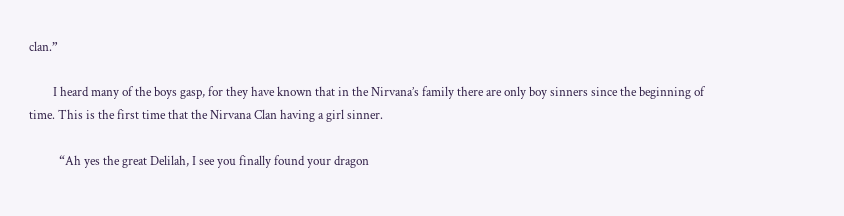clan.”

        I heard many of the boys gasp, for they have known that in the Nirvana’s family there are only boy sinners since the beginning of time. This is the first time that the Nirvana Clan having a girl sinner.

          “Ah yes the great Delilah, I see you finally found your dragon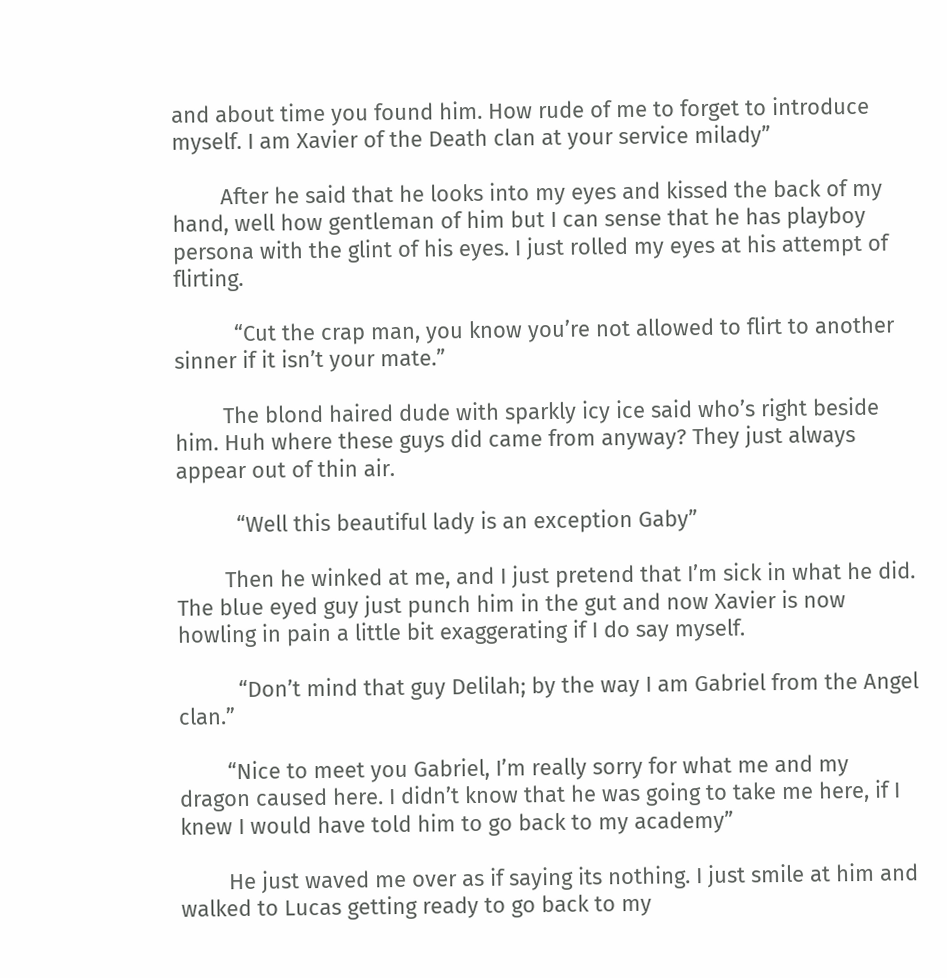and about time you found him. How rude of me to forget to introduce myself. I am Xavier of the Death clan at your service milady”

        After he said that he looks into my eyes and kissed the back of my hand, well how gentleman of him but I can sense that he has playboy persona with the glint of his eyes. I just rolled my eyes at his attempt of flirting.

          “Cut the crap man, you know you’re not allowed to flirt to another sinner if it isn’t your mate.”

        The blond haired dude with sparkly icy ice said who’s right beside him. Huh where these guys did came from anyway? They just always appear out of thin air.

          “Well this beautiful lady is an exception Gaby”

        Then he winked at me, and I just pretend that I’m sick in what he did. The blue eyed guy just punch him in the gut and now Xavier is now howling in pain a little bit exaggerating if I do say myself.

          “Don’t mind that guy Delilah; by the way I am Gabriel from the Angel clan.”

        “Nice to meet you Gabriel, I’m really sorry for what me and my dragon caused here. I didn’t know that he was going to take me here, if I knew I would have told him to go back to my academy”

        He just waved me over as if saying its nothing. I just smile at him and walked to Lucas getting ready to go back to my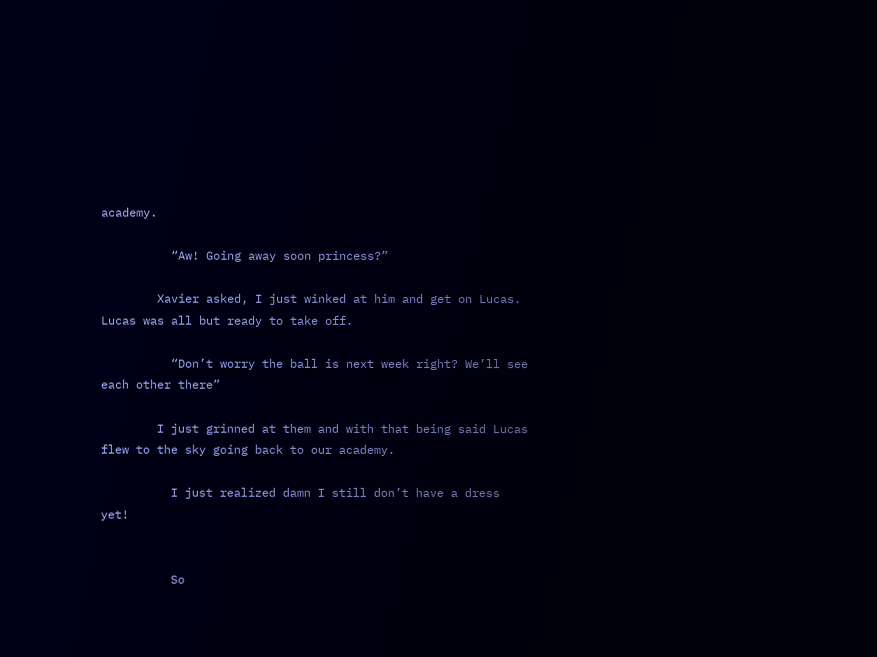academy.

          “Aw! Going away soon princess?”

        Xavier asked, I just winked at him and get on Lucas. Lucas was all but ready to take off.

          “Don’t worry the ball is next week right? We’ll see each other there”

        I just grinned at them and with that being said Lucas flew to the sky going back to our academy.

          I just realized damn I still don’t have a dress yet!


          So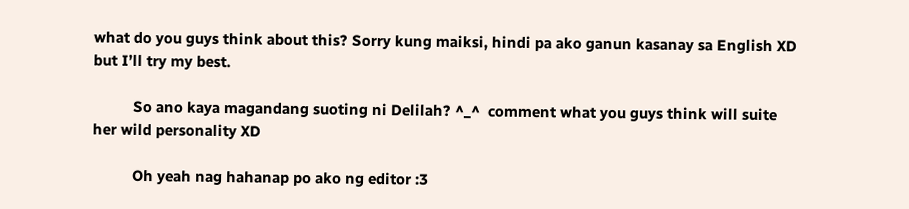what do you guys think about this? Sorry kung maiksi, hindi pa ako ganun kasanay sa English XD but I’ll try my best.

          So ano kaya magandang suoting ni Delilah? ^_^  comment what you guys think will suite her wild personality XD

          Oh yeah nag hahanap po ako ng editor :3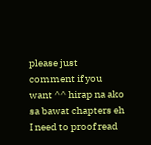please just comment if you want ^^ hirap na ako sa bawat chapters eh I need to proof read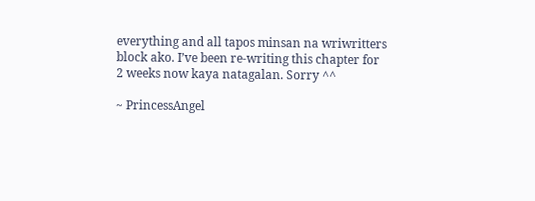everything and all tapos minsan na wriwritters block ako. I’ve been re-writing this chapter for 2 weeks now kaya natagalan. Sorry ^^

~ PrincessAngel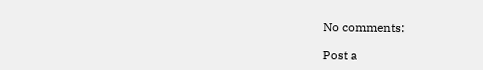No comments:

Post a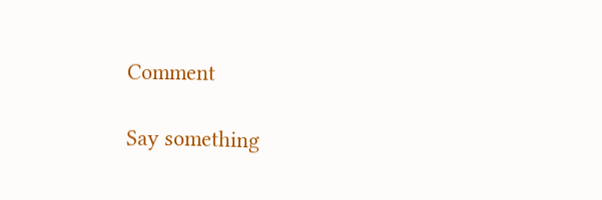Comment

Say something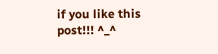if you like this post!!! ^_^